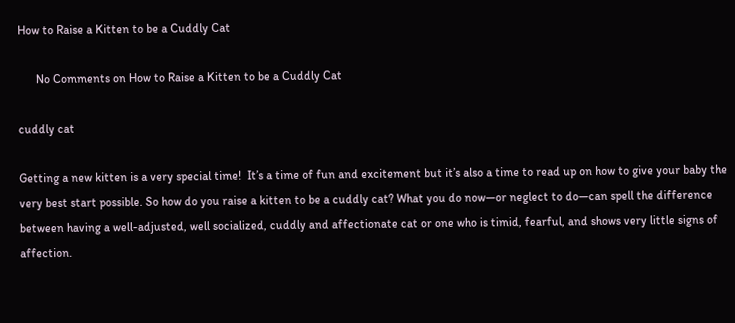How to Raise a Kitten to be a Cuddly Cat

      No Comments on How to Raise a Kitten to be a Cuddly Cat

cuddly cat

Getting a new kitten is a very special time!  It’s a time of fun and excitement but it’s also a time to read up on how to give your baby the very best start possible. So how do you raise a kitten to be a cuddly cat? What you do now—or neglect to do—can spell the difference between having a well-adjusted, well socialized, cuddly and affectionate cat or one who is timid, fearful, and shows very little signs of affection.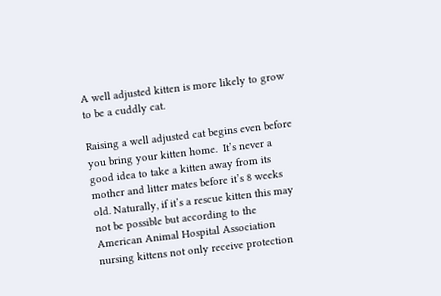A well adjusted kitten is more likely to grow to be a cuddly cat.

Raising a well adjusted cat begins even before you bring your kitten home.  It’s never a good idea to take a kitten away from its mother and litter mates before it’s 8 weeks old. Naturally, if it’s a rescue kitten this may not be possible but according to the American Animal Hospital Association nursing kittens not only receive protection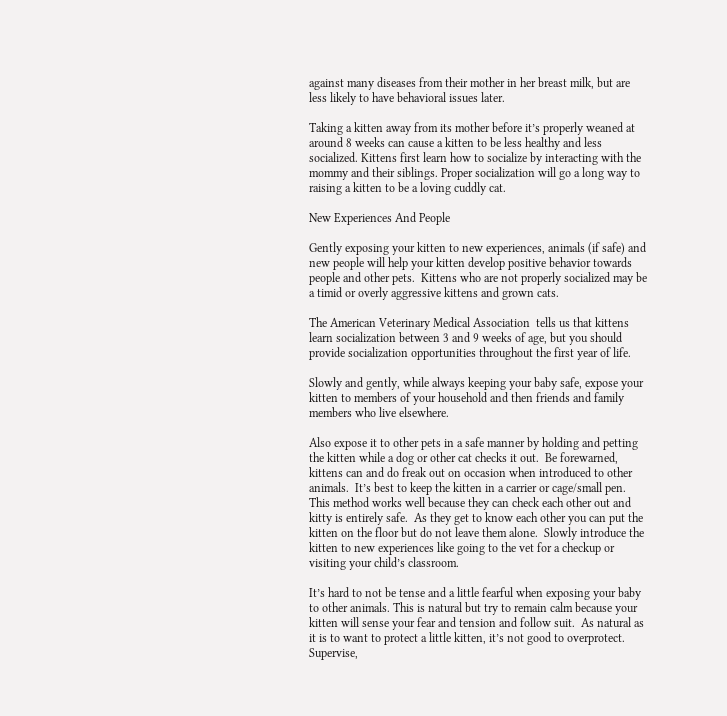against many diseases from their mother in her breast milk, but are less likely to have behavioral issues later.

Taking a kitten away from its mother before it’s properly weaned at around 8 weeks can cause a kitten to be less healthy and less socialized. Kittens first learn how to socialize by interacting with the mommy and their siblings. Proper socialization will go a long way to raising a kitten to be a loving cuddly cat.

New Experiences And People

Gently exposing your kitten to new experiences, animals (if safe) and new people will help your kitten develop positive behavior towards people and other pets.  Kittens who are not properly socialized may be a timid or overly aggressive kittens and grown cats.

The American Veterinary Medical Association  tells us that kittens learn socialization between 3 and 9 weeks of age, but you should provide socialization opportunities throughout the first year of life.

Slowly and gently, while always keeping your baby safe, expose your kitten to members of your household and then friends and family members who live elsewhere.

Also expose it to other pets in a safe manner by holding and petting the kitten while a dog or other cat checks it out.  Be forewarned, kittens can and do freak out on occasion when introduced to other animals.  It’s best to keep the kitten in a carrier or cage/small pen. This method works well because they can check each other out and kitty is entirely safe.  As they get to know each other you can put the kitten on the floor but do not leave them alone.  Slowly introduce the kitten to new experiences like going to the vet for a checkup or visiting your child’s classroom.

It’s hard to not be tense and a little fearful when exposing your baby to other animals. This is natural but try to remain calm because your kitten will sense your fear and tension and follow suit.  As natural as it is to want to protect a little kitten, it’s not good to overprotect. Supervise,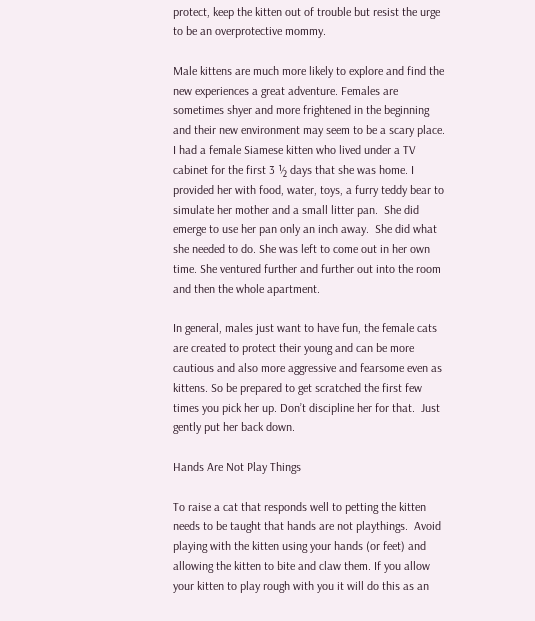protect, keep the kitten out of trouble but resist the urge to be an overprotective mommy.

Male kittens are much more likely to explore and find the new experiences a great adventure. Females are sometimes shyer and more frightened in the beginning and their new environment may seem to be a scary place.  I had a female Siamese kitten who lived under a TV cabinet for the first 3 ½ days that she was home. I provided her with food, water, toys, a furry teddy bear to simulate her mother and a small litter pan.  She did emerge to use her pan only an inch away.  She did what she needed to do. She was left to come out in her own time. She ventured further and further out into the room and then the whole apartment.

In general, males just want to have fun, the female cats are created to protect their young and can be more cautious and also more aggressive and fearsome even as kittens. So be prepared to get scratched the first few times you pick her up. Don’t discipline her for that.  Just gently put her back down.

Hands Are Not Play Things

To raise a cat that responds well to petting the kitten needs to be taught that hands are not playthings.  Avoid playing with the kitten using your hands (or feet) and allowing the kitten to bite and claw them. If you allow your kitten to play rough with you it will do this as an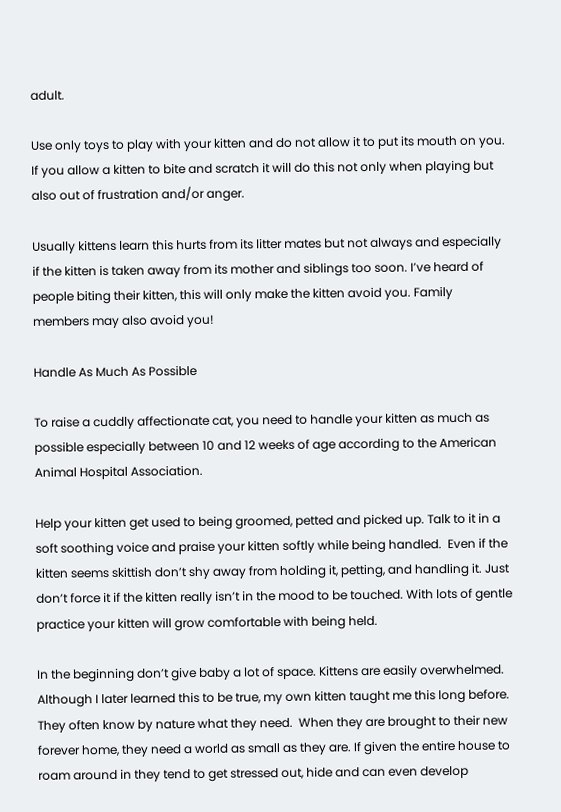adult.

Use only toys to play with your kitten and do not allow it to put its mouth on you.  If you allow a kitten to bite and scratch it will do this not only when playing but also out of frustration and/or anger.

Usually kittens learn this hurts from its litter mates but not always and especially if the kitten is taken away from its mother and siblings too soon. I’ve heard of people biting their kitten, this will only make the kitten avoid you. Family members may also avoid you!

Handle As Much As Possible

To raise a cuddly affectionate cat, you need to handle your kitten as much as possible especially between 10 and 12 weeks of age according to the American Animal Hospital Association.

Help your kitten get used to being groomed, petted and picked up. Talk to it in a soft soothing voice and praise your kitten softly while being handled.  Even if the kitten seems skittish don’t shy away from holding it, petting, and handling it. Just don’t force it if the kitten really isn’t in the mood to be touched. With lots of gentle practice your kitten will grow comfortable with being held.

In the beginning don’t give baby a lot of space. Kittens are easily overwhelmed. Although I later learned this to be true, my own kitten taught me this long before. They often know by nature what they need.  When they are brought to their new forever home, they need a world as small as they are. If given the entire house to roam around in they tend to get stressed out, hide and can even develop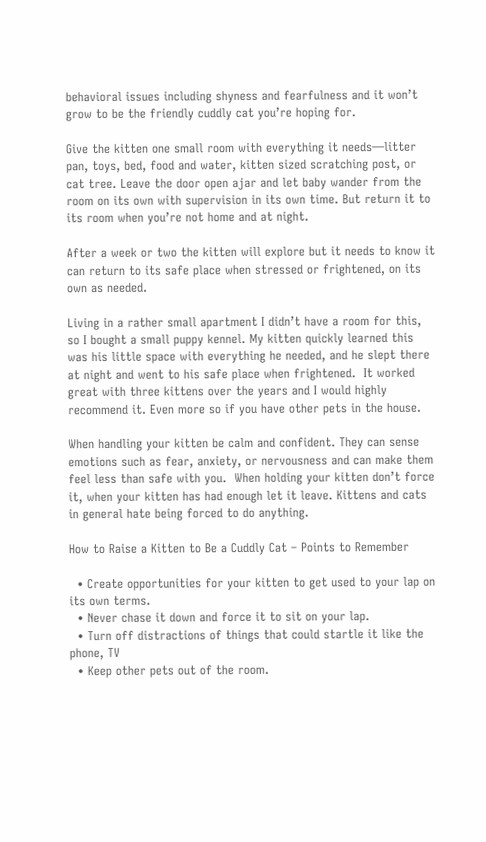behavioral issues including shyness and fearfulness and it won’t grow to be the friendly cuddly cat you’re hoping for.

Give the kitten one small room with everything it needs—litter pan, toys, bed, food and water, kitten sized scratching post, or cat tree. Leave the door open ajar and let baby wander from the room on its own with supervision in its own time. But return it to its room when you’re not home and at night.

After a week or two the kitten will explore but it needs to know it can return to its safe place when stressed or frightened, on its own as needed.

Living in a rather small apartment I didn’t have a room for this, so I bought a small puppy kennel. My kitten quickly learned this was his little space with everything he needed, and he slept there at night and went to his safe place when frightened.  It worked great with three kittens over the years and I would highly recommend it. Even more so if you have other pets in the house.

When handling your kitten be calm and confident. They can sense emotions such as fear, anxiety, or nervousness and can make them feel less than safe with you.  When holding your kitten don’t force it, when your kitten has had enough let it leave. Kittens and cats in general hate being forced to do anything.

How to Raise a Kitten to Be a Cuddly Cat – Points to Remember

  • Create opportunities for your kitten to get used to your lap on its own terms.
  • Never chase it down and force it to sit on your lap.
  • Turn off distractions of things that could startle it like the phone, TV
  • Keep other pets out of the room.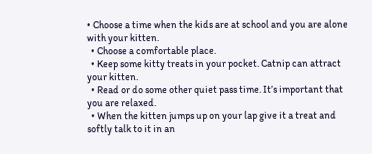• Choose a time when the kids are at school and you are alone with your kitten.
  • Choose a comfortable place.
  • Keep some kitty treats in your pocket. Catnip can attract your kitten.
  • Read or do some other quiet pass time. It’s important that you are relaxed.
  • When the kitten jumps up on your lap give it a treat and softly talk to it in an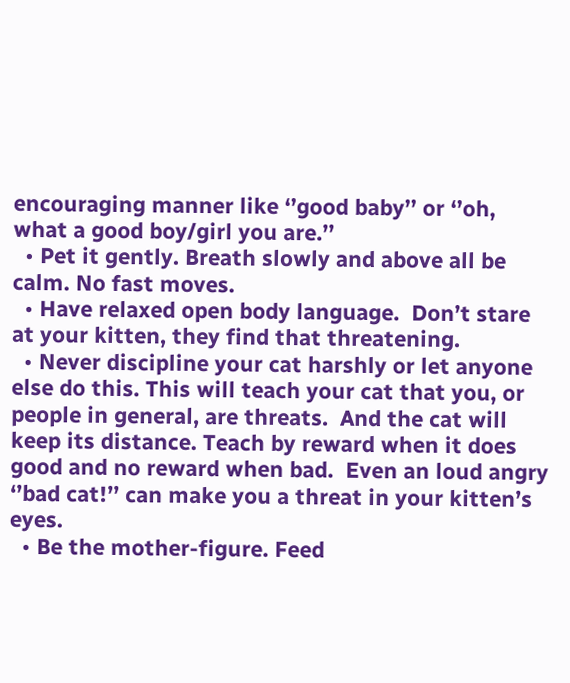encouraging manner like ‘’good baby’’ or ‘’oh, what a good boy/girl you are.’’
  • Pet it gently. Breath slowly and above all be calm. No fast moves.
  • Have relaxed open body language.  Don’t stare at your kitten, they find that threatening.
  • Never discipline your cat harshly or let anyone else do this. This will teach your cat that you, or people in general, are threats.  And the cat will keep its distance. Teach by reward when it does good and no reward when bad.  Even an loud angry ‘’bad cat!’’ can make you a threat in your kitten’s eyes.
  • Be the mother-figure. Feed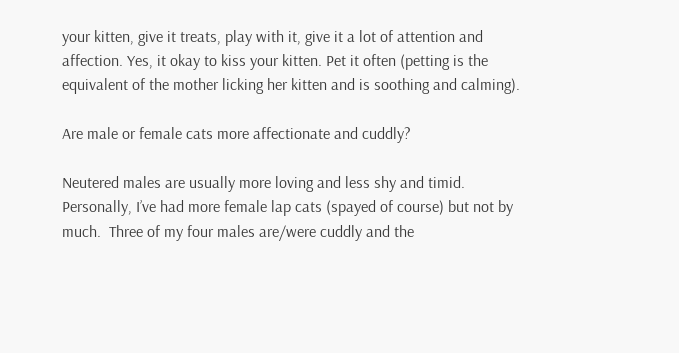your kitten, give it treats, play with it, give it a lot of attention and affection. Yes, it okay to kiss your kitten. Pet it often (petting is the equivalent of the mother licking her kitten and is soothing and calming).

Are male or female cats more affectionate and cuddly?

Neutered males are usually more loving and less shy and timid. Personally, I’ve had more female lap cats (spayed of course) but not by much.  Three of my four males are/were cuddly and the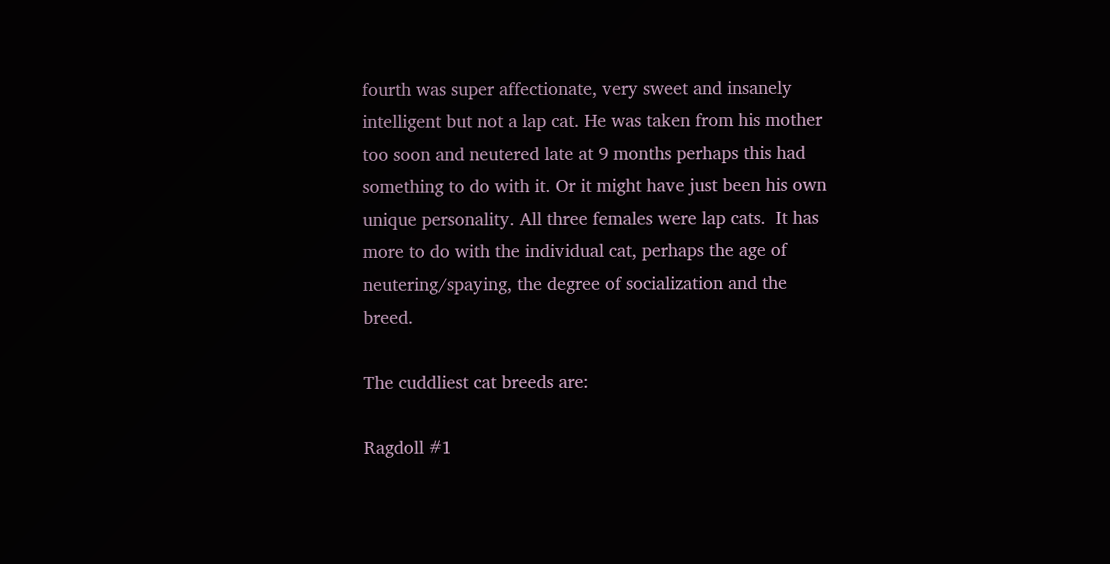fourth was super affectionate, very sweet and insanely intelligent but not a lap cat. He was taken from his mother too soon and neutered late at 9 months perhaps this had something to do with it. Or it might have just been his own unique personality. All three females were lap cats.  It has more to do with the individual cat, perhaps the age of neutering/spaying, the degree of socialization and the breed.

The cuddliest cat breeds are:

Ragdoll #1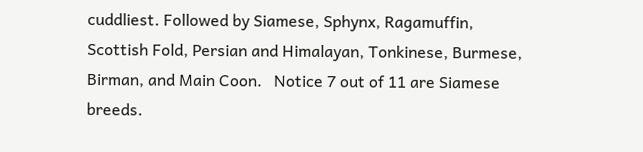cuddliest. Followed by Siamese, Sphynx, Ragamuffin, Scottish Fold, Persian and Himalayan, Tonkinese, Burmese, Birman, and Main Coon.   Notice 7 out of 11 are Siamese breeds.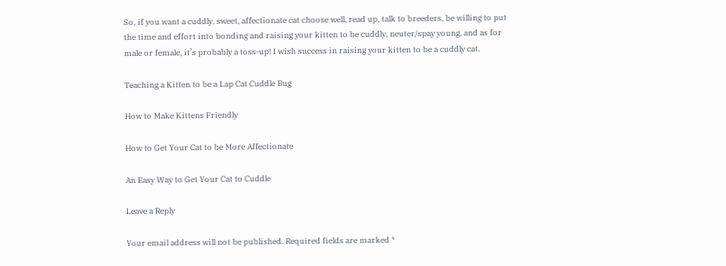So, if you want a cuddly, sweet, affectionate cat choose well, read up, talk to breeders, be willing to put the time and effort into bonding and raising your kitten to be cuddly, neuter/spay young, and as for male or female, it’s probably a toss-up! I wish success in raising your kitten to be a cuddly cat.

Teaching a Kitten to be a Lap Cat Cuddle Bug

How to Make Kittens Friendly

How to Get Your Cat to be More Affectionate

An Easy Way to Get Your Cat to Cuddle

Leave a Reply

Your email address will not be published. Required fields are marked *